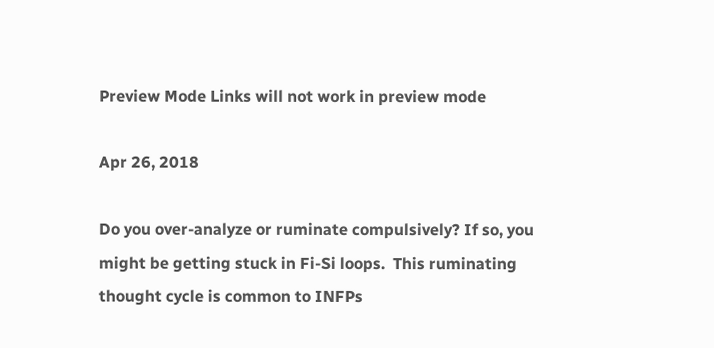Preview Mode Links will not work in preview mode

Apr 26, 2018

Do you over-analyze or ruminate compulsively? If so, you might be getting stuck in Fi-Si loops.  This ruminating thought cycle is common to INFPs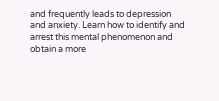and frequently leads to depression and anxiety. Learn how to identify and arrest this mental phenomenon and obtain a more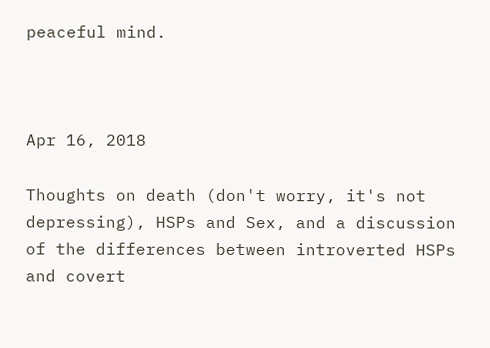peaceful mind.



Apr 16, 2018

Thoughts on death (don't worry, it's not depressing), HSPs and Sex, and a discussion of the differences between introverted HSPs and covert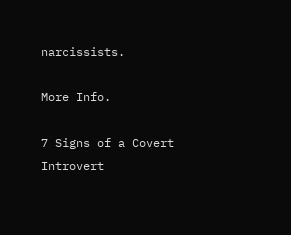narcissists.

More Info.

7 Signs of a Covert Introvert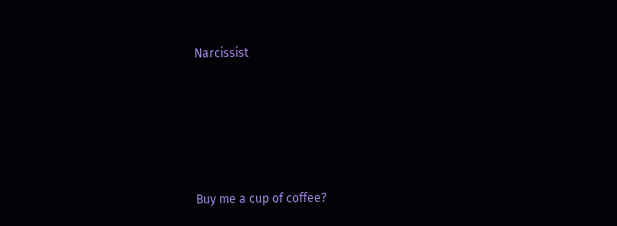Narcissist





Buy me a cup of coffee?